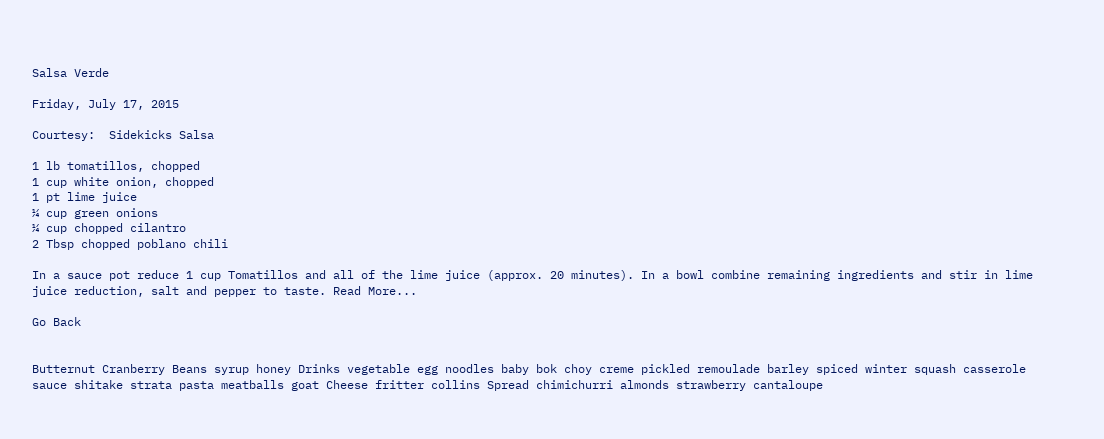Salsa Verde

Friday, July 17, 2015

Courtesy:  Sidekicks Salsa

1 lb tomatillos, chopped
1 cup white onion, chopped
1 pt lime juice
¼ cup green onions
¼ cup chopped cilantro
2 Tbsp chopped poblano chili

In a sauce pot reduce 1 cup Tomatillos and all of the lime juice (approx. 20 minutes). In a bowl combine remaining ingredients and stir in lime juice reduction, salt and pepper to taste. Read More...

Go Back


Butternut Cranberry Beans syrup honey Drinks vegetable egg noodles baby bok choy creme pickled remoulade barley spiced winter squash casserole sauce shitake strata pasta meatballs goat Cheese fritter collins Spread chimichurri almonds strawberry cantaloupe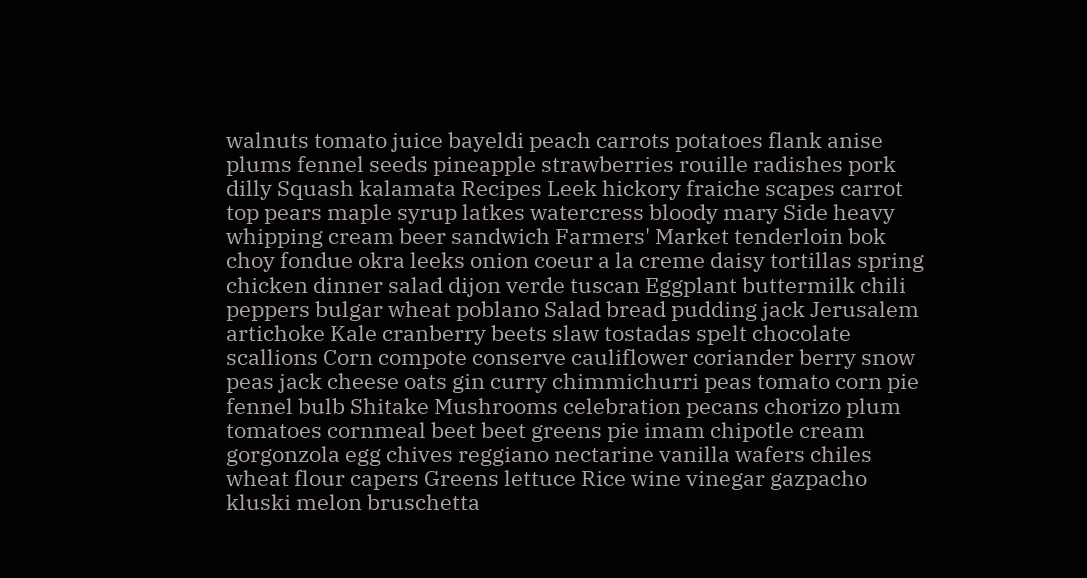walnuts tomato juice bayeldi peach carrots potatoes flank anise plums fennel seeds pineapple strawberries rouille radishes pork dilly Squash kalamata Recipes Leek hickory fraiche scapes carrot top pears maple syrup latkes watercress bloody mary Side heavy whipping cream beer sandwich Farmers' Market tenderloin bok choy fondue okra leeks onion coeur a la creme daisy tortillas spring chicken dinner salad dijon verde tuscan Eggplant buttermilk chili peppers bulgar wheat poblano Salad bread pudding jack Jerusalem artichoke Kale cranberry beets slaw tostadas spelt chocolate scallions Corn compote conserve cauliflower coriander berry snow peas jack cheese oats gin curry chimmichurri peas tomato corn pie fennel bulb Shitake Mushrooms celebration pecans chorizo plum tomatoes cornmeal beet beet greens pie imam chipotle cream gorgonzola egg chives reggiano nectarine vanilla wafers chiles wheat flour capers Greens lettuce Rice wine vinegar gazpacho kluski melon bruschetta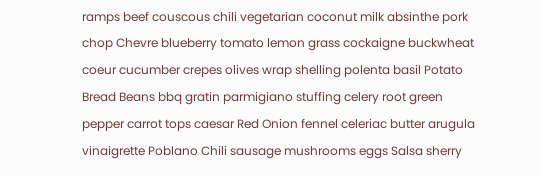ramps beef couscous chili vegetarian coconut milk absinthe pork chop Chevre blueberry tomato lemon grass cockaigne buckwheat coeur cucumber crepes olives wrap shelling polenta basil Potato Bread Beans bbq gratin parmigiano stuffing celery root green pepper carrot tops caesar Red Onion fennel celeriac butter arugula vinaigrette Poblano Chili sausage mushrooms eggs Salsa sherry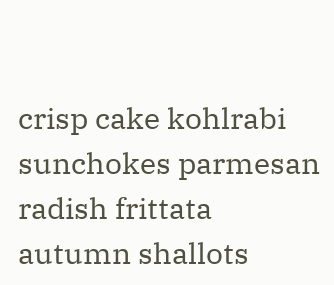crisp cake kohlrabi sunchokes parmesan radish frittata autumn shallots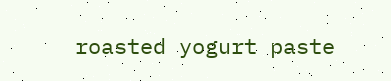roasted yogurt paste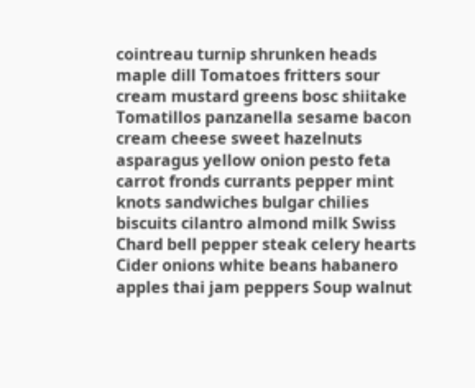cointreau turnip shrunken heads maple dill Tomatoes fritters sour cream mustard greens bosc shiitake Tomatillos panzanella sesame bacon cream cheese sweet hazelnuts asparagus yellow onion pesto feta carrot fronds currants pepper mint knots sandwiches bulgar chilies biscuits cilantro almond milk Swiss Chard bell pepper steak celery hearts Cider onions white beans habanero apples thai jam peppers Soup walnut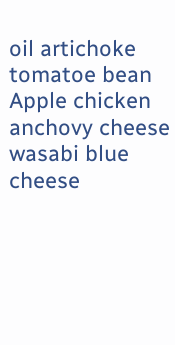oil artichoke tomatoe bean Apple chicken anchovy cheese wasabi blue cheese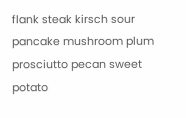flank steak kirsch sour pancake mushroom plum prosciutto pecan sweet potato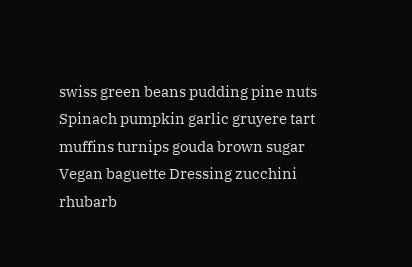swiss green beans pudding pine nuts Spinach pumpkin garlic gruyere tart muffins turnips gouda brown sugar Vegan baguette Dressing zucchini rhubarb